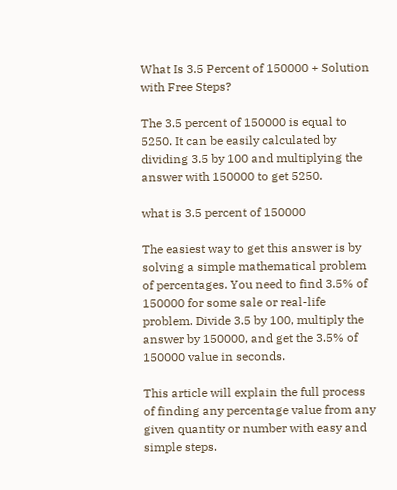What Is 3.5 Percent of 150000 + Solution with Free Steps?

The 3.5 percent of 150000 is equal to 5250. It can be easily calculated by dividing 3.5 by 100 and multiplying the answer with 150000 to get 5250.

what is 3.5 percent of 150000

The easiest way to get this answer is by solving a simple mathematical problem of percentages. You need to find 3.5% of 150000 for some sale or real-life problem. Divide 3.5 by 100, multiply the answer by 150000, and get the 3.5% of 150000 value in seconds.

This article will explain the full process of finding any percentage value from any given quantity or number with easy and simple steps.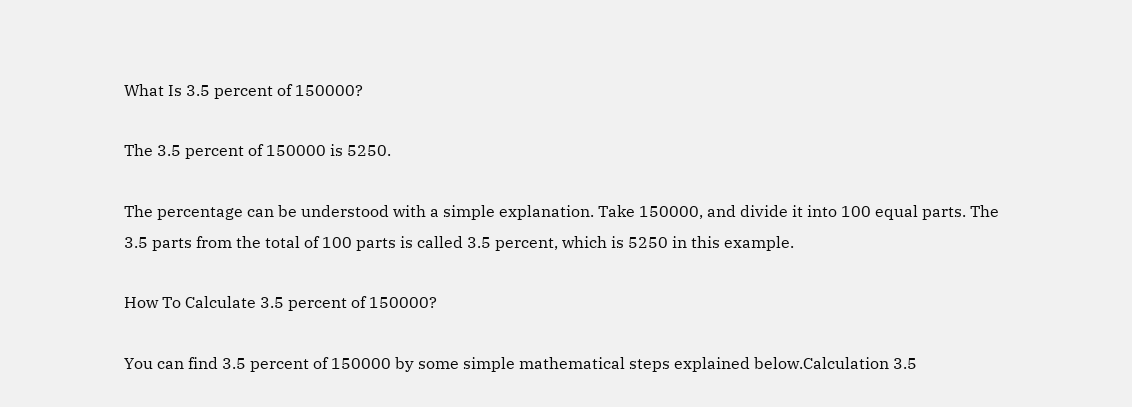What Is 3.5 percent of 150000?

The 3.5 percent of 150000 is 5250.

The percentage can be understood with a simple explanation. Take 150000, and divide it into 100 equal parts. The 3.5 parts from the total of 100 parts is called 3.5 percent, which is 5250 in this example.

How To Calculate 3.5 percent of 150000?

You can find 3.5 percent of 150000 by some simple mathematical steps explained below.Calculation 3.5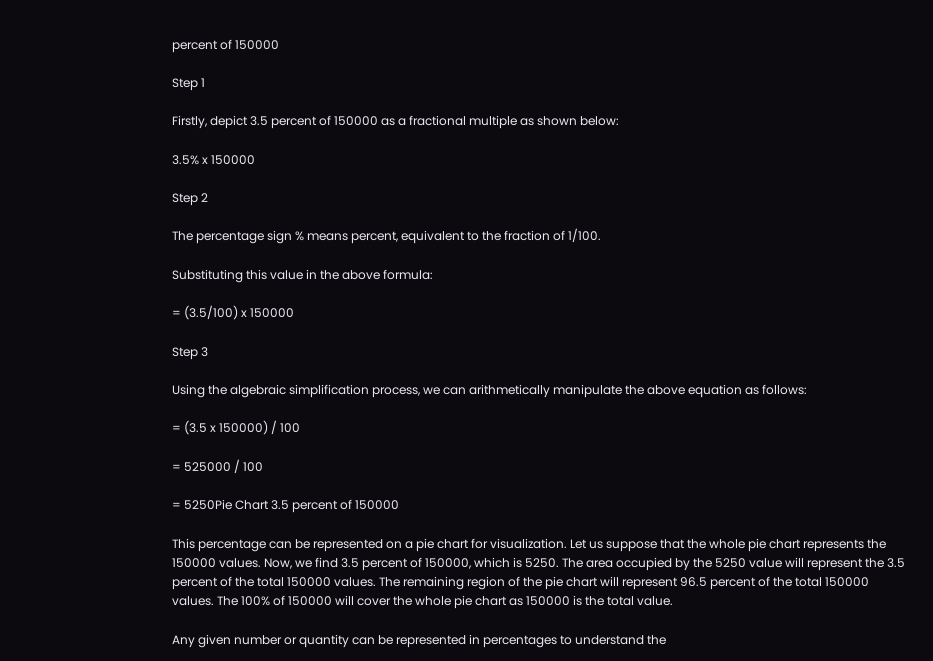percent of 150000

Step 1

Firstly, depict 3.5 percent of 150000 as a fractional multiple as shown below:

3.5% x 150000

Step 2

The percentage sign % means percent, equivalent to the fraction of 1/100.

Substituting this value in the above formula:

= (3.5/100) x 150000

Step 3

Using the algebraic simplification process, we can arithmetically manipulate the above equation as follows:

= (3.5 x 150000) / 100

= 525000 / 100

= 5250Pie Chart 3.5 percent of 150000

This percentage can be represented on a pie chart for visualization. Let us suppose that the whole pie chart represents the 150000 values. Now, we find 3.5 percent of 150000, which is 5250. The area occupied by the 5250 value will represent the 3.5 percent of the total 150000 values. The remaining region of the pie chart will represent 96.5 percent of the total 150000 values. The 100% of 150000 will cover the whole pie chart as 150000 is the total value.

Any given number or quantity can be represented in percentages to understand the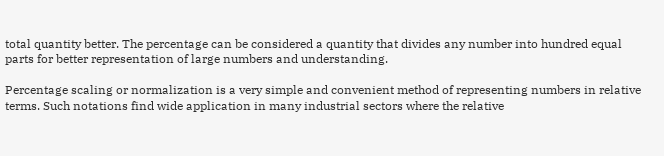total quantity better. The percentage can be considered a quantity that divides any number into hundred equal parts for better representation of large numbers and understanding.

Percentage scaling or normalization is a very simple and convenient method of representing numbers in relative terms. Such notations find wide application in many industrial sectors where the relative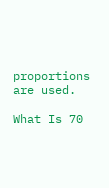proportions are used.

What Is 70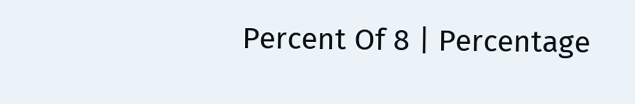Percent Of 8 | Percentage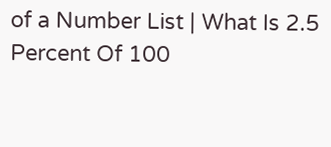of a Number List | What Is 2.5 Percent Of 100